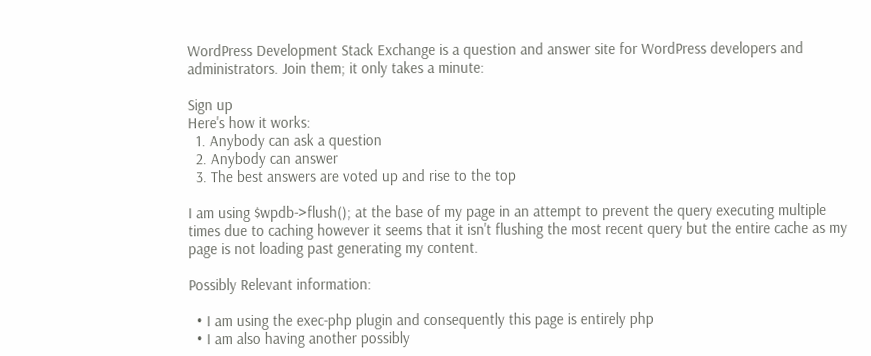WordPress Development Stack Exchange is a question and answer site for WordPress developers and administrators. Join them; it only takes a minute:

Sign up
Here's how it works:
  1. Anybody can ask a question
  2. Anybody can answer
  3. The best answers are voted up and rise to the top

I am using $wpdb->flush(); at the base of my page in an attempt to prevent the query executing multiple times due to caching however it seems that it isn't flushing the most recent query but the entire cache as my page is not loading past generating my content.

Possibly Relevant information:

  • I am using the exec-php plugin and consequently this page is entirely php
  • I am also having another possibly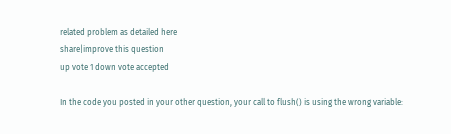related problem as detailed here
share|improve this question
up vote 1 down vote accepted

In the code you posted in your other question, your call to flush() is using the wrong variable: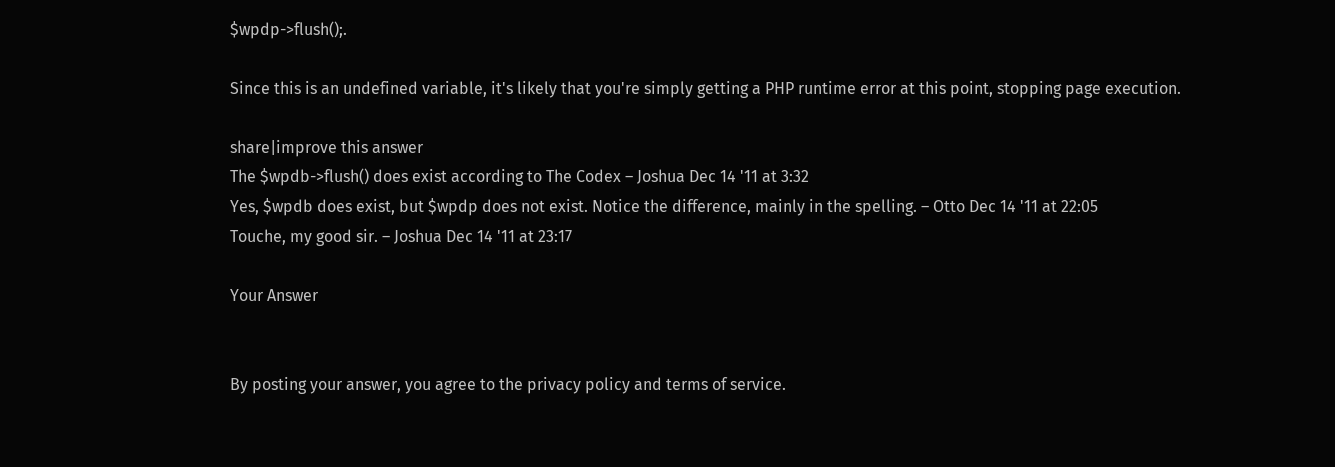$wpdp->flush();.

Since this is an undefined variable, it's likely that you're simply getting a PHP runtime error at this point, stopping page execution.

share|improve this answer
The $wpdb->flush() does exist according to The Codex – Joshua Dec 14 '11 at 3:32
Yes, $wpdb does exist, but $wpdp does not exist. Notice the difference, mainly in the spelling. – Otto Dec 14 '11 at 22:05
Touche, my good sir. – Joshua Dec 14 '11 at 23:17

Your Answer


By posting your answer, you agree to the privacy policy and terms of service.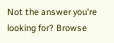Not the answer you're looking for? Browse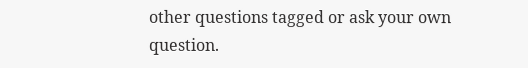other questions tagged or ask your own question.